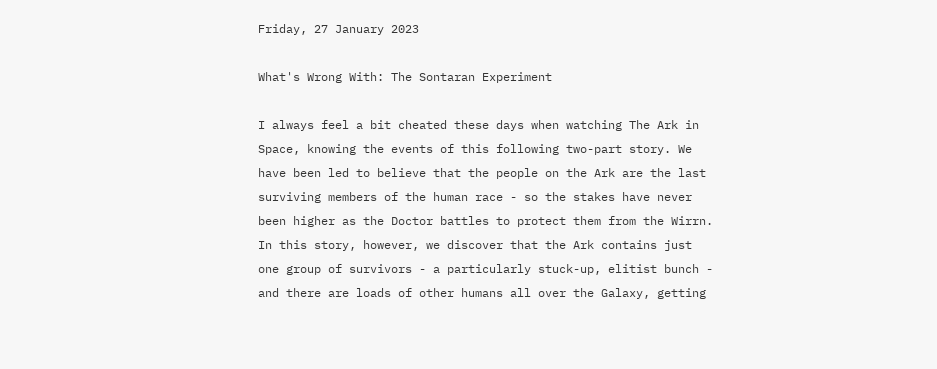Friday, 27 January 2023

What's Wrong With: The Sontaran Experiment

I always feel a bit cheated these days when watching The Ark in Space, knowing the events of this following two-part story. We have been led to believe that the people on the Ark are the last surviving members of the human race - so the stakes have never been higher as the Doctor battles to protect them from the Wirrn.
In this story, however, we discover that the Ark contains just one group of survivors - a particularly stuck-up, elitist bunch - and there are loads of other humans all over the Galaxy, getting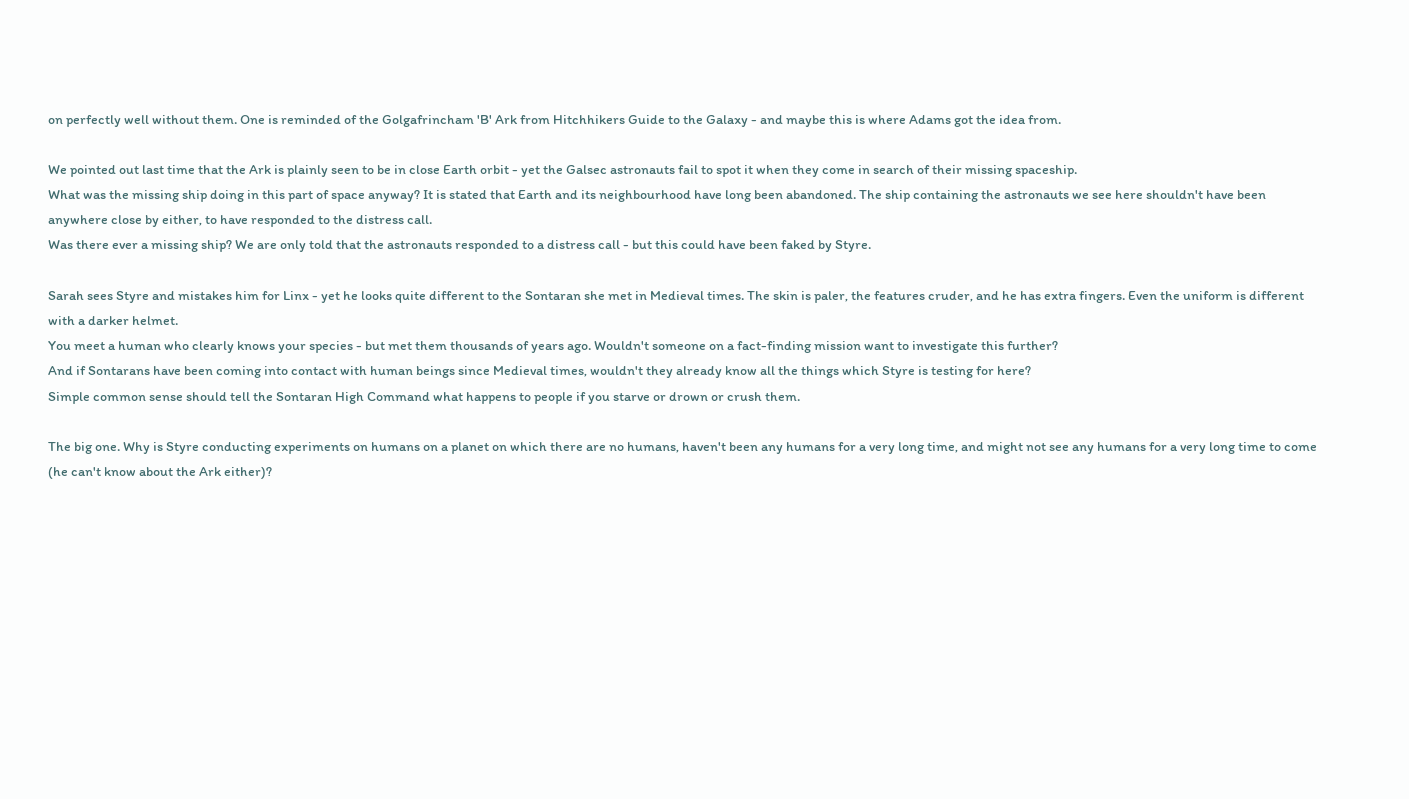on perfectly well without them. One is reminded of the Golgafrincham 'B' Ark from Hitchhikers Guide to the Galaxy - and maybe this is where Adams got the idea from.

We pointed out last time that the Ark is plainly seen to be in close Earth orbit - yet the Galsec astronauts fail to spot it when they come in search of their missing spaceship.
What was the missing ship doing in this part of space anyway? It is stated that Earth and its neighbourhood have long been abandoned. The ship containing the astronauts we see here shouldn't have been anywhere close by either, to have responded to the distress call.
Was there ever a missing ship? We are only told that the astronauts responded to a distress call - but this could have been faked by Styre.

Sarah sees Styre and mistakes him for Linx - yet he looks quite different to the Sontaran she met in Medieval times. The skin is paler, the features cruder, and he has extra fingers. Even the uniform is different with a darker helmet.
You meet a human who clearly knows your species - but met them thousands of years ago. Wouldn't someone on a fact-finding mission want to investigate this further?
And if Sontarans have been coming into contact with human beings since Medieval times, wouldn't they already know all the things which Styre is testing for here?
Simple common sense should tell the Sontaran High Command what happens to people if you starve or drown or crush them.

The big one. Why is Styre conducting experiments on humans on a planet on which there are no humans, haven't been any humans for a very long time, and might not see any humans for a very long time to come (he can't know about the Ark either)?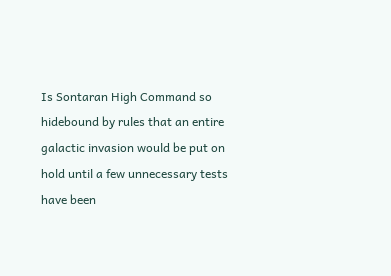Is Sontaran High Command so hidebound by rules that an entire galactic invasion would be put on hold until a few unnecessary tests have been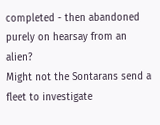completed - then abandoned purely on hearsay from an alien?
Might not the Sontarans send a fleet to investigate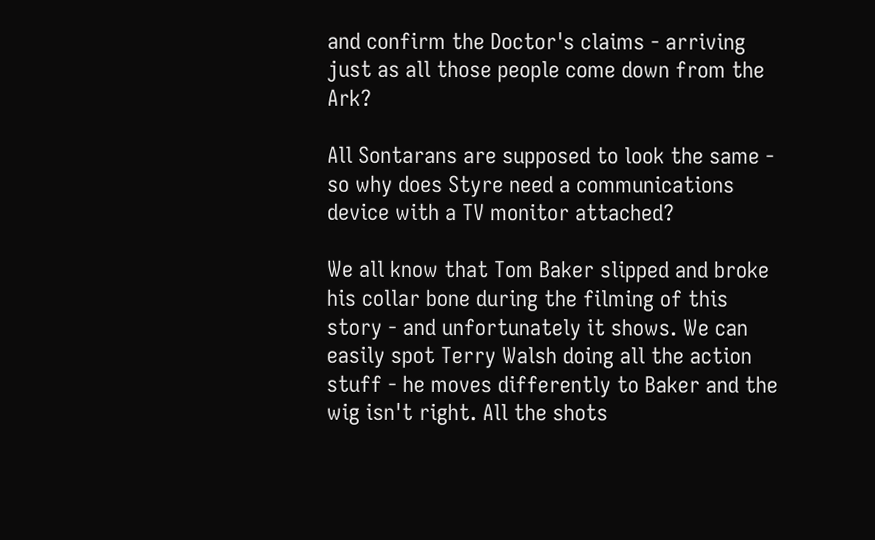and confirm the Doctor's claims - arriving just as all those people come down from the Ark?

All Sontarans are supposed to look the same - so why does Styre need a communications device with a TV monitor attached?

We all know that Tom Baker slipped and broke his collar bone during the filming of this story - and unfortunately it shows. We can easily spot Terry Walsh doing all the action stuff - he moves differently to Baker and the wig isn't right. All the shots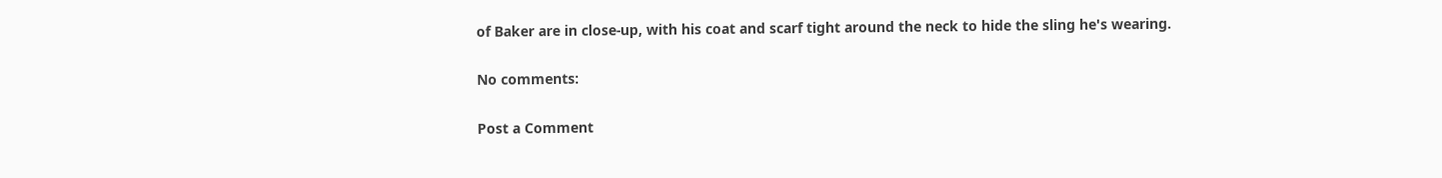of Baker are in close-up, with his coat and scarf tight around the neck to hide the sling he's wearing.

No comments:

Post a Comment